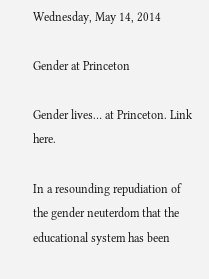Wednesday, May 14, 2014

Gender at Princeton

Gender lives… at Princeton. Link here.

In a resounding repudiation of the gender neuterdom that the educational system has been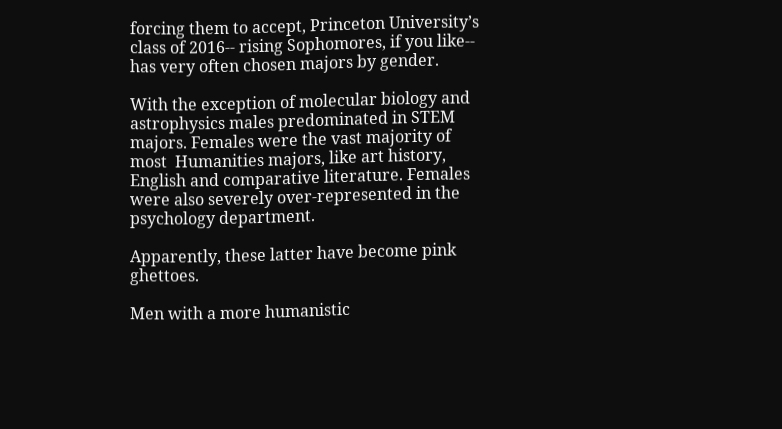forcing them to accept, Princeton University’s class of 2016-- rising Sophomores, if you like-- has very often chosen majors by gender.

With the exception of molecular biology and astrophysics males predominated in STEM majors. Females were the vast majority of most  Humanities majors, like art history, English and comparative literature. Females were also severely over-represented in the psychology department.

Apparently, these latter have become pink ghettoes.

Men with a more humanistic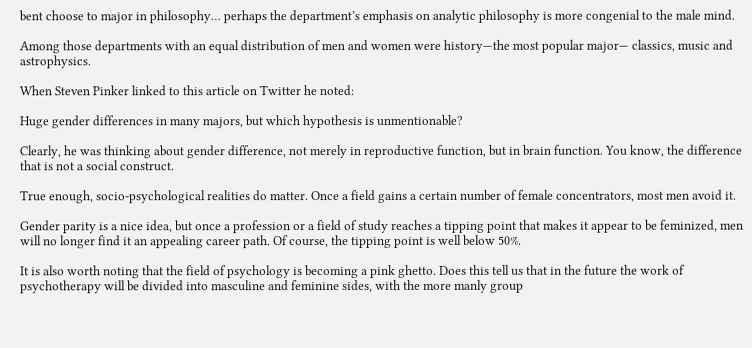bent choose to major in philosophy… perhaps the department’s emphasis on analytic philosophy is more congenial to the male mind.

Among those departments with an equal distribution of men and women were history—the most popular major— classics, music and astrophysics.

When Steven Pinker linked to this article on Twitter he noted:

Huge gender differences in many majors, but which hypothesis is unmentionable?

Clearly, he was thinking about gender difference, not merely in reproductive function, but in brain function. You know, the difference that is not a social construct.

True enough, socio-psychological realities do matter. Once a field gains a certain number of female concentrators, most men avoid it.

Gender parity is a nice idea, but once a profession or a field of study reaches a tipping point that makes it appear to be feminized, men will no longer find it an appealing career path. Of course, the tipping point is well below 50%.

It is also worth noting that the field of psychology is becoming a pink ghetto. Does this tell us that in the future the work of psychotherapy will be divided into masculine and feminine sides, with the more manly group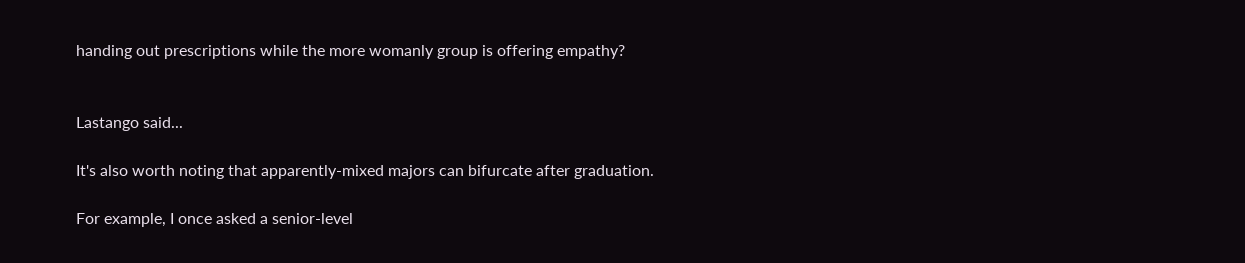handing out prescriptions while the more womanly group is offering empathy?


Lastango said...

It's also worth noting that apparently-mixed majors can bifurcate after graduation.

For example, I once asked a senior-level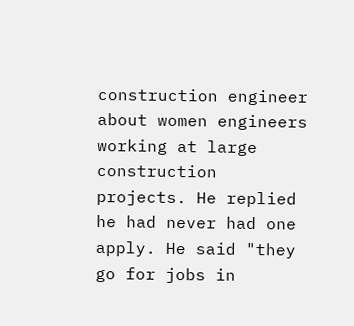construction engineer about women engineers working at large construction projects. He replied he had never had one apply. He said "they go for jobs in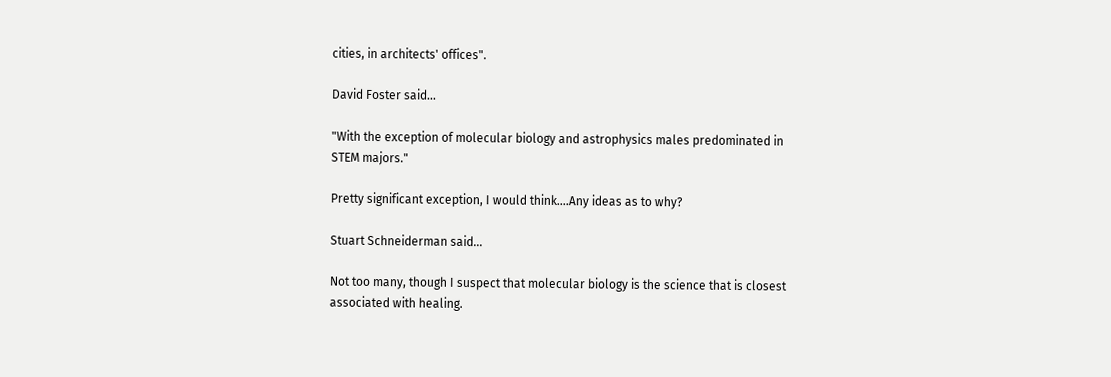cities, in architects' offices".

David Foster said...

"With the exception of molecular biology and astrophysics males predominated in STEM majors."

Pretty significant exception, I would think....Any ideas as to why?

Stuart Schneiderman said...

Not too many, though I suspect that molecular biology is the science that is closest associated with healing.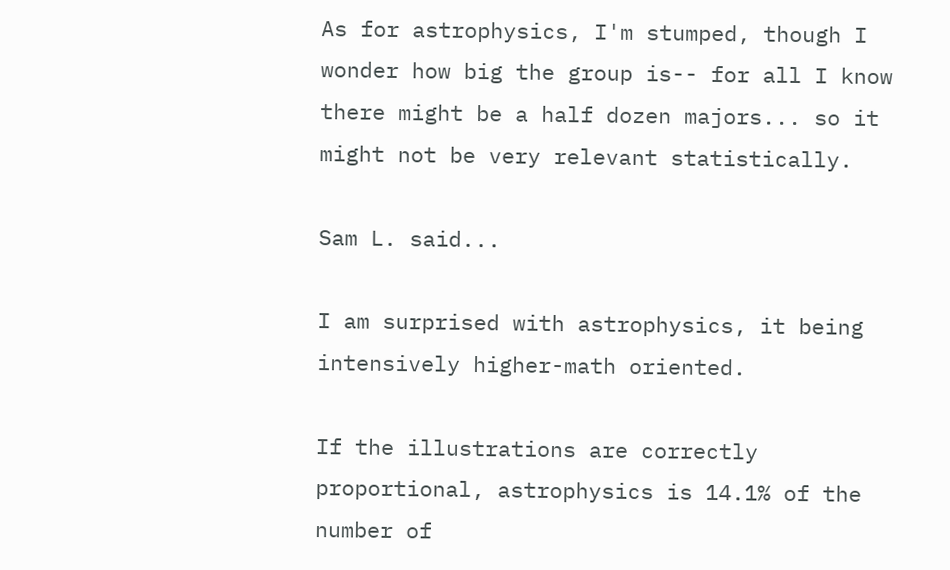As for astrophysics, I'm stumped, though I wonder how big the group is-- for all I know there might be a half dozen majors... so it might not be very relevant statistically.

Sam L. said...

I am surprised with astrophysics, it being intensively higher-math oriented.

If the illustrations are correctly proportional, astrophysics is 14.1% of the number of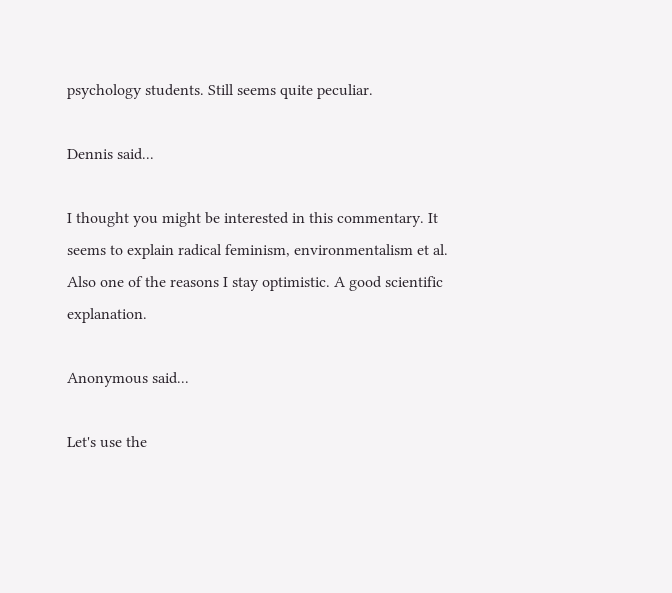psychology students. Still seems quite peculiar.

Dennis said...

I thought you might be interested in this commentary. It seems to explain radical feminism, environmentalism et al. Also one of the reasons I stay optimistic. A good scientific explanation.

Anonymous said...

Let's use the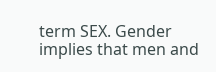term SEX. Gender implies that men and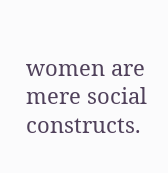women are mere social constructs.